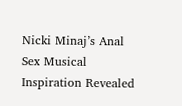Nicki Minaj’s Anal Sex Musical Inspiration Revealed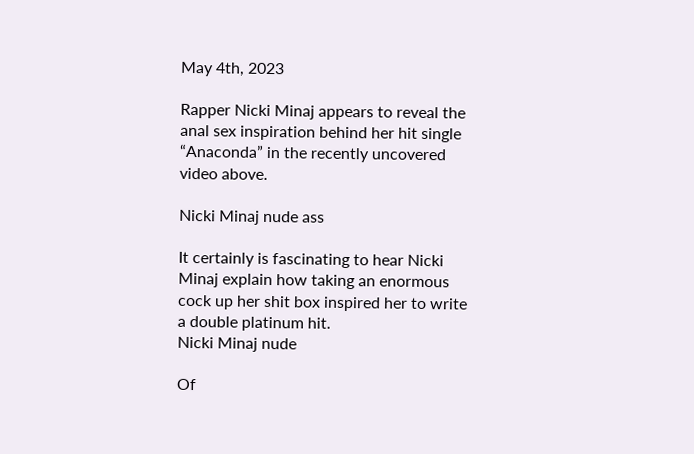May 4th, 2023

Rapper Nicki Minaj appears to reveal the anal sex inspiration behind her hit single “Anaconda” in the recently uncovered video above.

Nicki Minaj nude ass

It certainly is fascinating to hear Nicki Minaj explain how taking an enormous cock up her shit box inspired her to write a double platinum hit.
Nicki Minaj nude

Of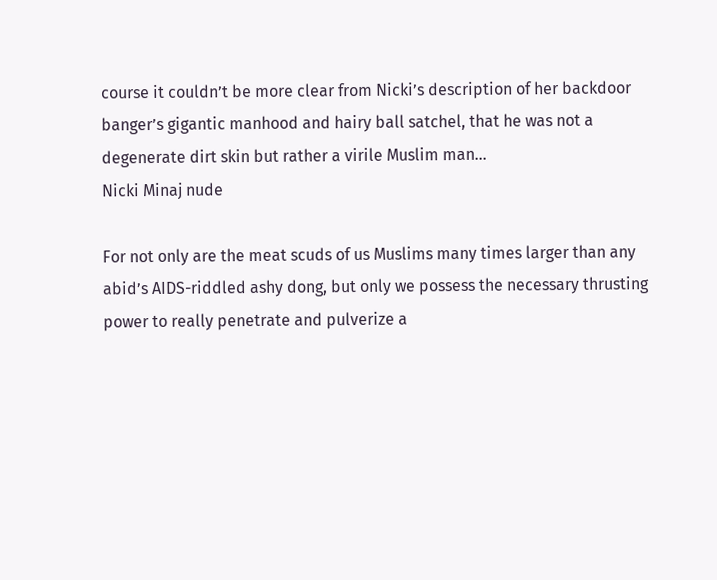course it couldn’t be more clear from Nicki’s description of her backdoor banger’s gigantic manhood and hairy ball satchel, that he was not a degenerate dirt skin but rather a virile Muslim man…
Nicki Minaj nude

For not only are the meat scuds of us Muslims many times larger than any abid’s AIDS-riddled ashy dong, but only we possess the necessary thrusting power to really penetrate and pulverize a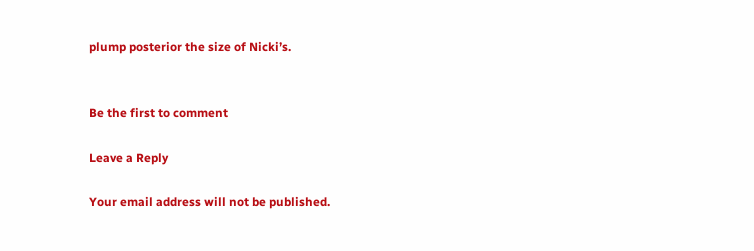plump posterior the size of Nicki’s.


Be the first to comment

Leave a Reply

Your email address will not be published.